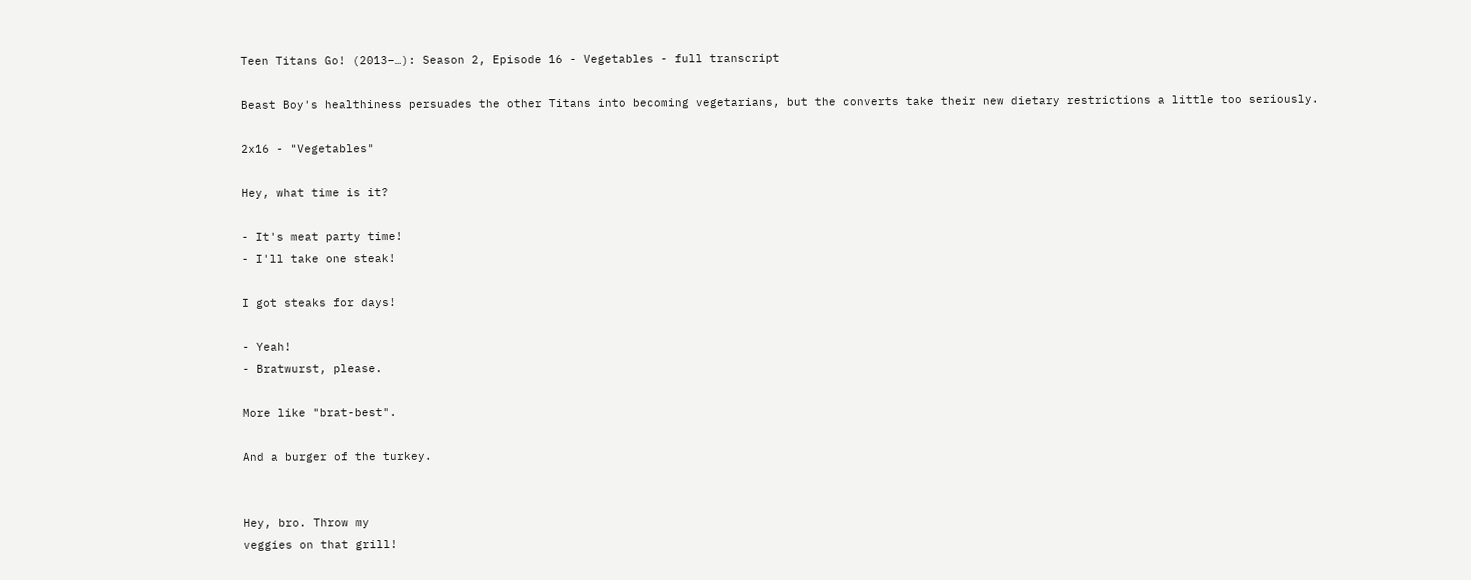Teen Titans Go! (2013–…): Season 2, Episode 16 - Vegetables - full transcript

Beast Boy's healthiness persuades the other Titans into becoming vegetarians, but the converts take their new dietary restrictions a little too seriously.

2x16 - "Vegetables"

Hey, what time is it?

- It's meat party time!
- I'll take one steak!

I got steaks for days!

- Yeah!
- Bratwurst, please.

More like "brat-best".

And a burger of the turkey.


Hey, bro. Throw my
veggies on that grill!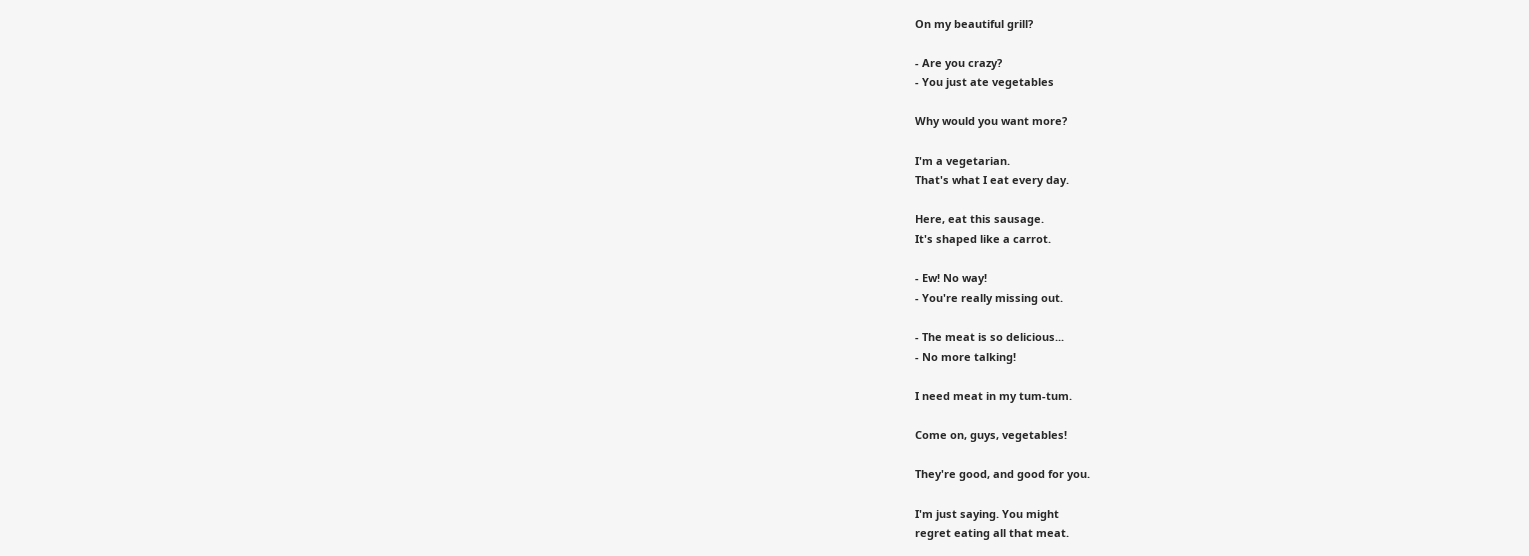On my beautiful grill?

- Are you crazy?
- You just ate vegetables

Why would you want more?

I'm a vegetarian.
That's what I eat every day.

Here, eat this sausage.
It's shaped like a carrot.

- Ew! No way!
- You're really missing out.

- The meat is so delicious...
- No more talking!

I need meat in my tum-tum.

Come on, guys, vegetables!

They're good, and good for you.

I'm just saying. You might
regret eating all that meat.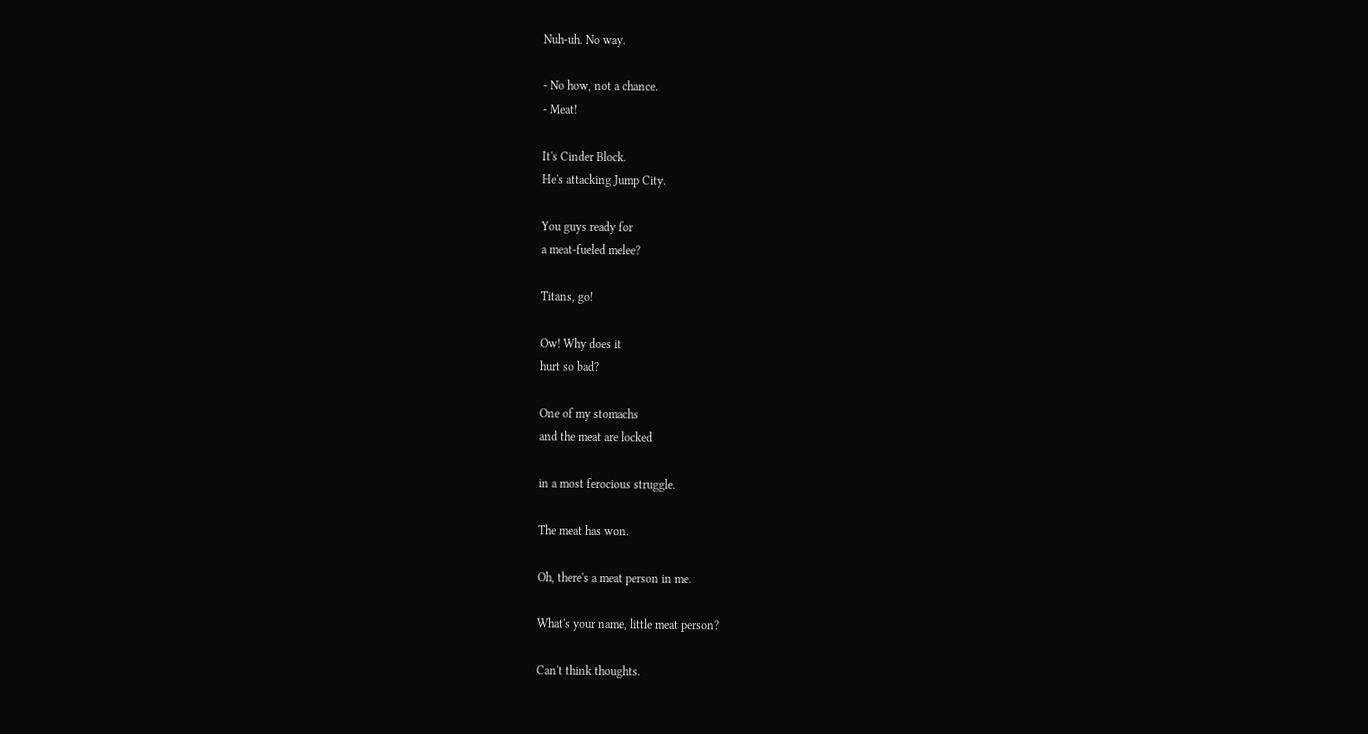Nuh-uh. No way.

- No how, not a chance.
- Meat!

It's Cinder Block.
He's attacking Jump City.

You guys ready for
a meat-fueled melee?

Titans, go!

Ow! Why does it
hurt so bad?

One of my stomachs
and the meat are locked

in a most ferocious struggle.

The meat has won.

Oh, there's a meat person in me.

What's your name, little meat person?

Can't think thoughts.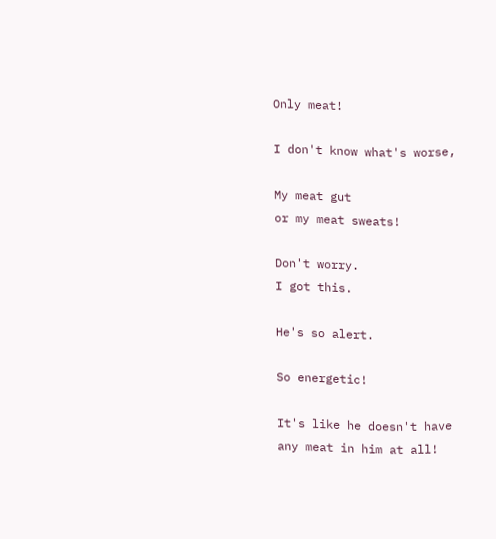Only meat!

I don't know what's worse,

My meat gut
or my meat sweats!

Don't worry.
I got this.

He's so alert.

So energetic!

It's like he doesn't have
any meat in him at all!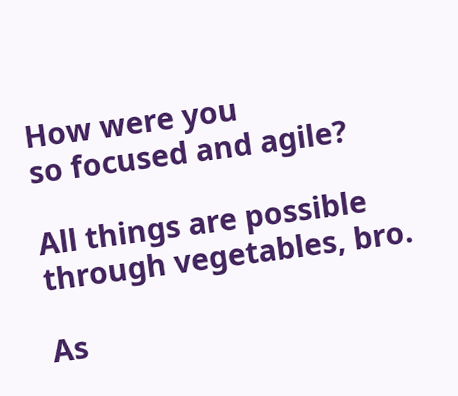How were you
so focused and agile?

All things are possible
through vegetables, bro.

As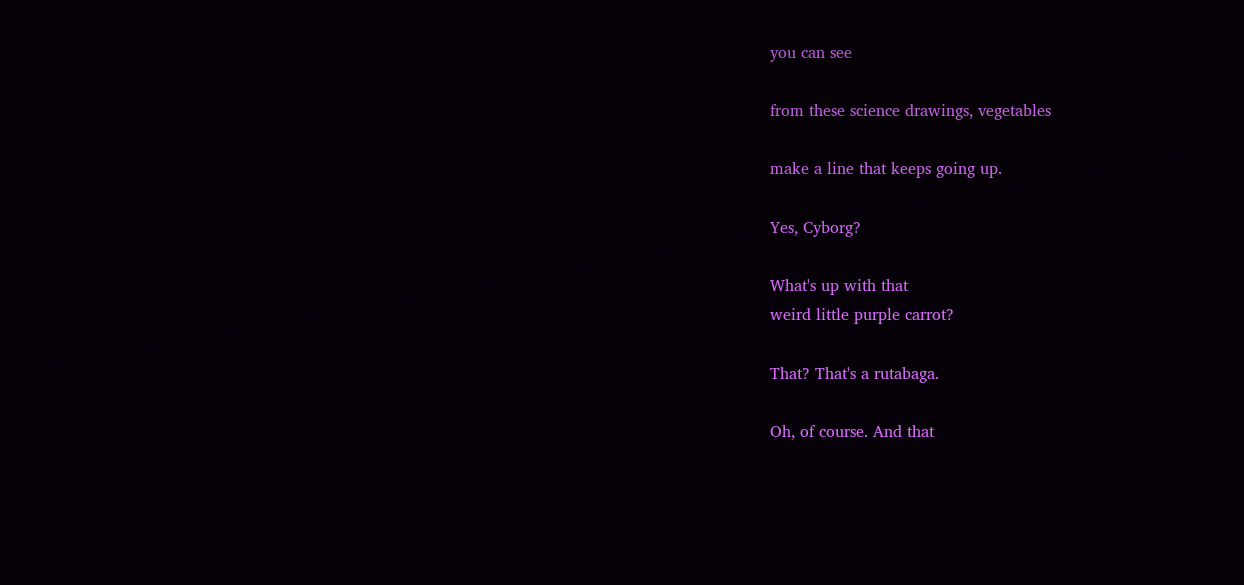you can see

from these science drawings, vegetables

make a line that keeps going up.

Yes, Cyborg?

What's up with that
weird little purple carrot?

That? That's a rutabaga.

Oh, of course. And that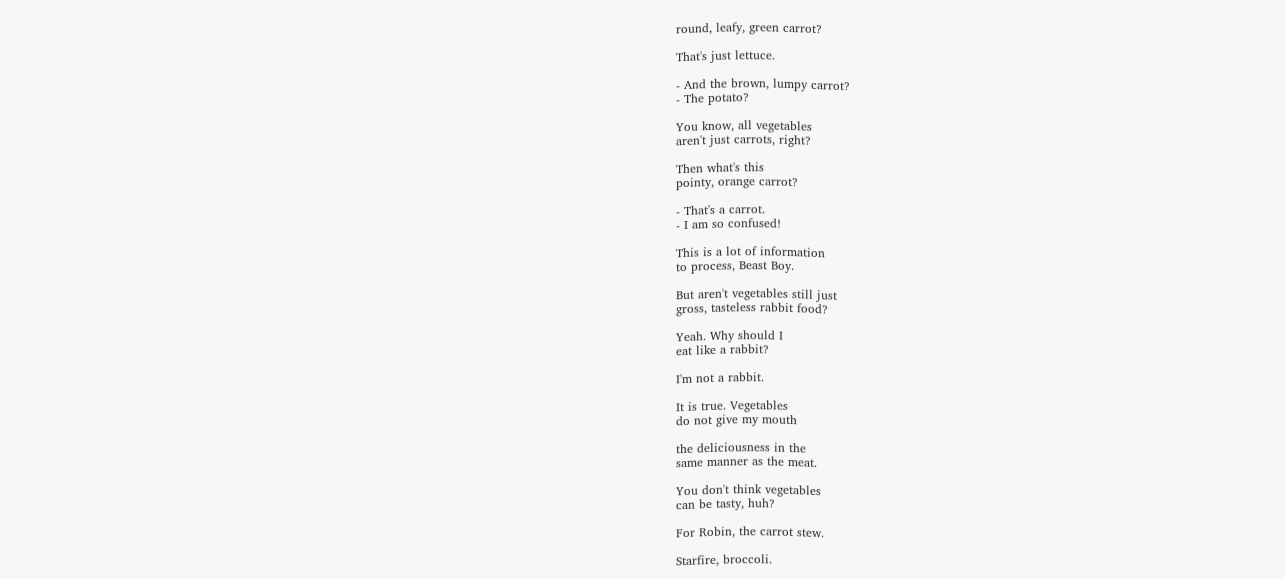round, leafy, green carrot?

That's just lettuce.

- And the brown, lumpy carrot?
- The potato?

You know, all vegetables
aren't just carrots, right?

Then what's this
pointy, orange carrot?

- That's a carrot.
- I am so confused!

This is a lot of information
to process, Beast Boy.

But aren't vegetables still just
gross, tasteless rabbit food?

Yeah. Why should I
eat like a rabbit?

I'm not a rabbit.

It is true. Vegetables
do not give my mouth

the deliciousness in the
same manner as the meat.

You don't think vegetables
can be tasty, huh?

For Robin, the carrot stew.

Starfire, broccoli.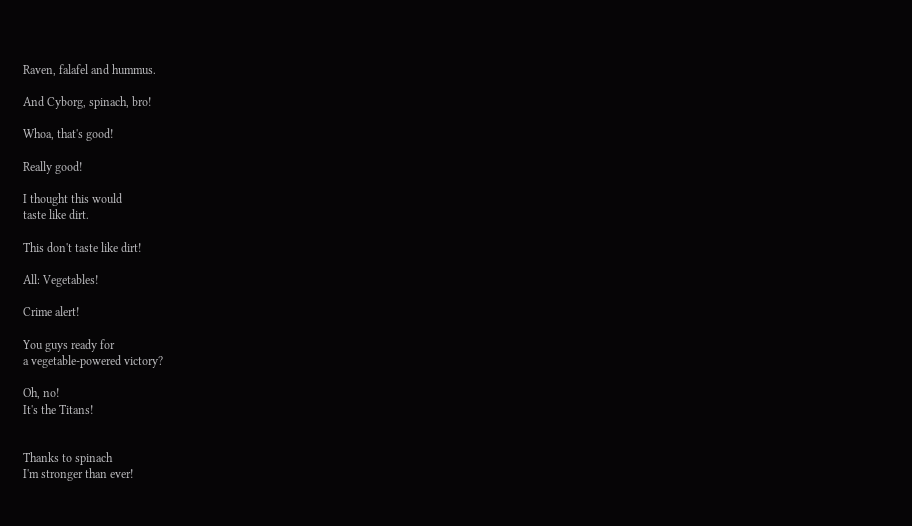Raven, falafel and hummus.

And Cyborg, spinach, bro!

Whoa, that's good!

Really good!

I thought this would
taste like dirt.

This don't taste like dirt!

All: Vegetables!

Crime alert!

You guys ready for
a vegetable-powered victory?

Oh, no!
It's the Titans!


Thanks to spinach
I'm stronger than ever!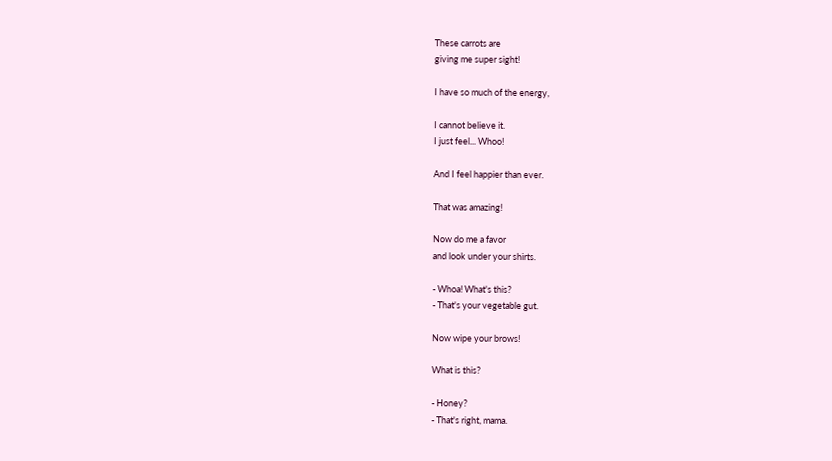These carrots are
giving me super sight!

I have so much of the energy,

I cannot believe it.
I just feel... Whoo!

And I feel happier than ever.

That was amazing!

Now do me a favor
and look under your shirts.

- Whoa! What's this?
- That's your vegetable gut.

Now wipe your brows!

What is this?

- Honey?
- That's right, mama.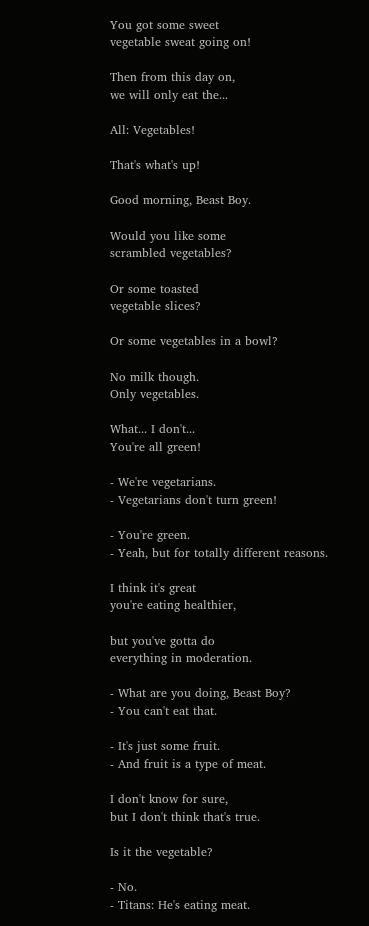You got some sweet
vegetable sweat going on!

Then from this day on,
we will only eat the...

All: Vegetables!

That's what's up!

Good morning, Beast Boy.

Would you like some
scrambled vegetables?

Or some toasted
vegetable slices?

Or some vegetables in a bowl?

No milk though.
Only vegetables.

What... I don't...
You're all green!

- We're vegetarians.
- Vegetarians don't turn green!

- You're green.
- Yeah, but for totally different reasons.

I think it's great
you're eating healthier,

but you've gotta do
everything in moderation.

- What are you doing, Beast Boy?
- You can't eat that.

- It's just some fruit.
- And fruit is a type of meat.

I don't know for sure,
but I don't think that's true.

Is it the vegetable?

- No.
- Titans: He's eating meat.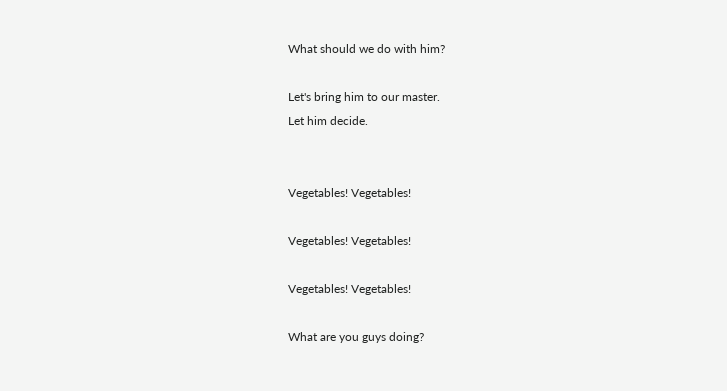What should we do with him?

Let's bring him to our master.
Let him decide.


Vegetables! Vegetables!

Vegetables! Vegetables!

Vegetables! Vegetables!

What are you guys doing?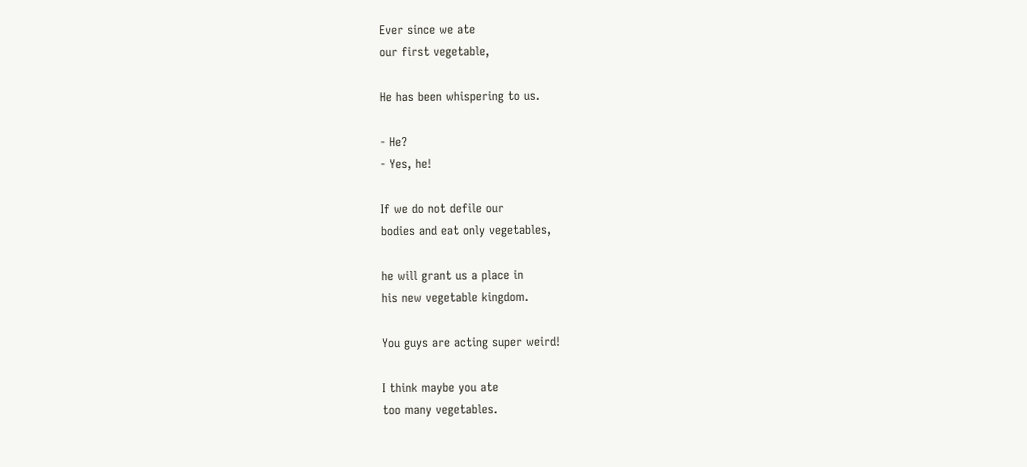Ever since we ate
our first vegetable,

He has been whispering to us.

- He?
- Yes, he!

If we do not defile our
bodies and eat only vegetables,

he will grant us a place in
his new vegetable kingdom.

You guys are acting super weird!

I think maybe you ate
too many vegetables.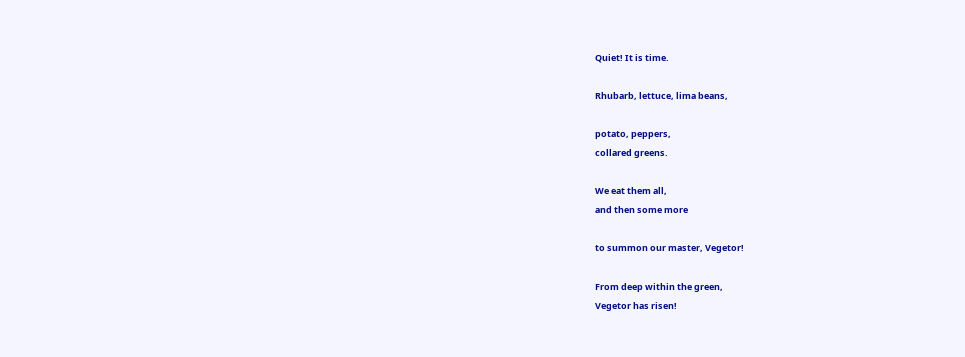Quiet! It is time.

Rhubarb, lettuce, lima beans,

potato, peppers,
collared greens.

We eat them all,
and then some more

to summon our master, Vegetor!

From deep within the green,
Vegetor has risen!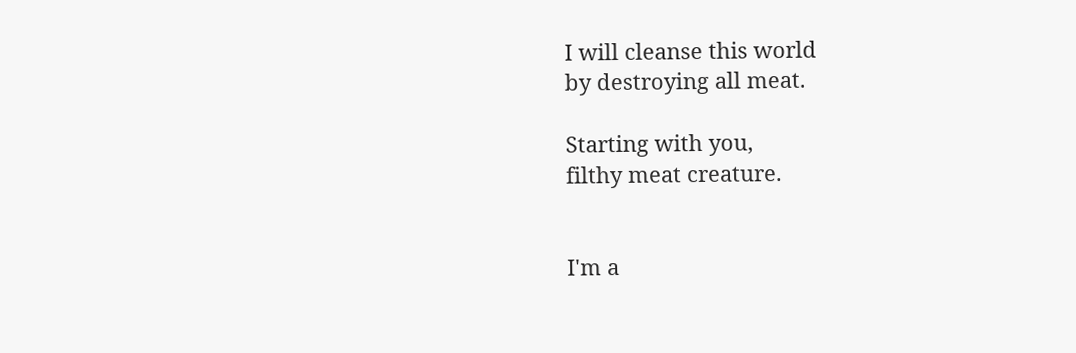I will cleanse this world
by destroying all meat.

Starting with you,
filthy meat creature.


I'm a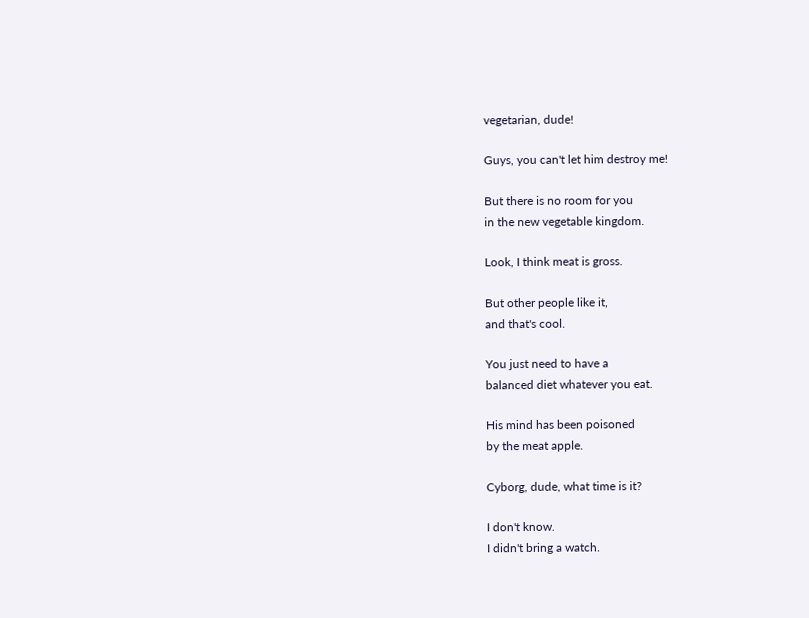vegetarian, dude!

Guys, you can't let him destroy me!

But there is no room for you
in the new vegetable kingdom.

Look, I think meat is gross.

But other people like it,
and that's cool.

You just need to have a
balanced diet whatever you eat.

His mind has been poisoned
by the meat apple.

Cyborg, dude, what time is it?

I don't know.
I didn't bring a watch.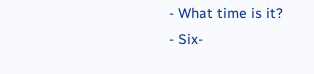- What time is it?
- Six-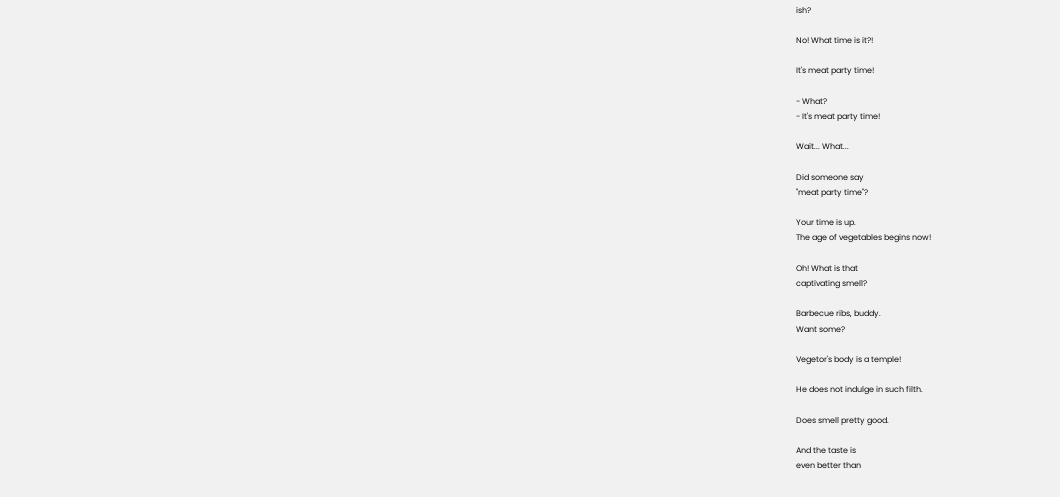ish?

No! What time is it?!

It's meat party time!

- What?
- It's meat party time!

Wait... What...

Did someone say
"meat party time"?

Your time is up.
The age of vegetables begins now!

Oh! What is that
captivating smell?

Barbecue ribs, buddy.
Want some?

Vegetor's body is a temple!

He does not indulge in such filth.

Does smell pretty good.

And the taste is
even better than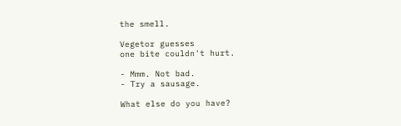the smell.

Vegetor guesses
one bite couldn't hurt.

- Mmm. Not bad.
- Try a sausage.

What else do you have?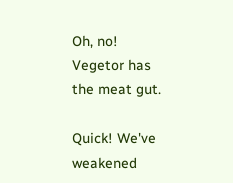Oh, no!
Vegetor has the meat gut.

Quick! We've weakened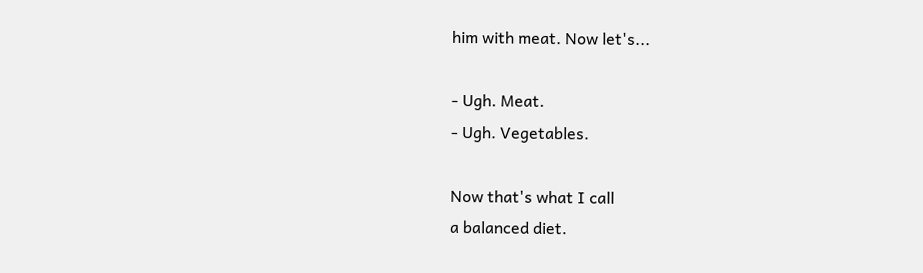him with meat. Now let's...

- Ugh. Meat.
- Ugh. Vegetables.

Now that's what I call
a balanced diet.